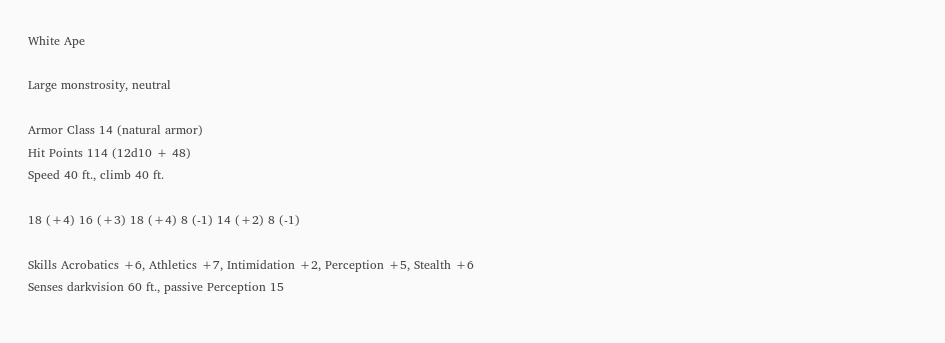White Ape

Large monstrosity, neutral

Armor Class 14 (natural armor)
Hit Points 114 (12d10 + 48)
Speed 40 ft., climb 40 ft.

18 (+4) 16 (+3) 18 (+4) 8 (-1) 14 (+2) 8 (-1)

Skills Acrobatics +6, Athletics +7, Intimidation +2, Perception +5, Stealth +6
Senses darkvision 60 ft., passive Perception 15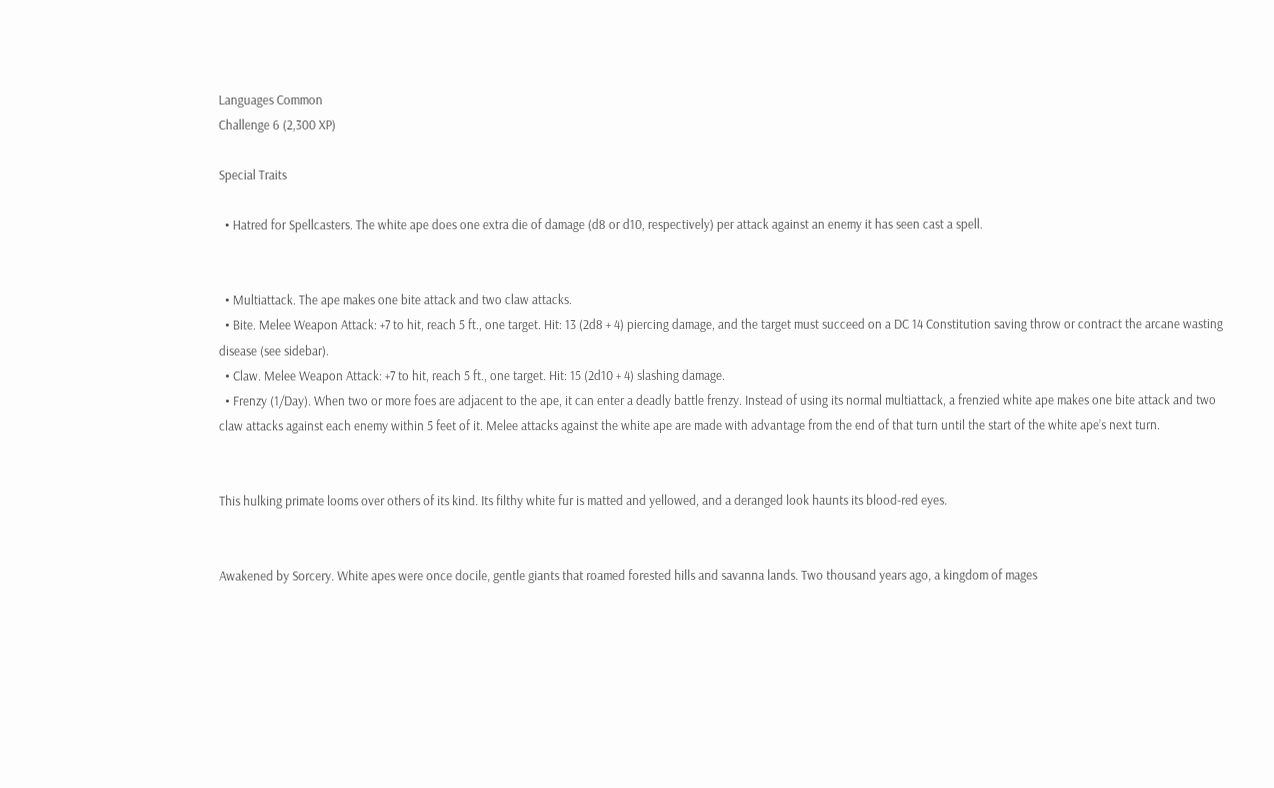Languages Common
Challenge 6 (2,300 XP)

Special Traits

  • Hatred for Spellcasters. The white ape does one extra die of damage (d8 or d10, respectively) per attack against an enemy it has seen cast a spell.


  • Multiattack. The ape makes one bite attack and two claw attacks.
  • Bite. Melee Weapon Attack: +7 to hit, reach 5 ft., one target. Hit: 13 (2d8 + 4) piercing damage, and the target must succeed on a DC 14 Constitution saving throw or contract the arcane wasting disease (see sidebar).
  • Claw. Melee Weapon Attack: +7 to hit, reach 5 ft., one target. Hit: 15 (2d10 + 4) slashing damage.
  • Frenzy (1/Day). When two or more foes are adjacent to the ape, it can enter a deadly battle frenzy. Instead of using its normal multiattack, a frenzied white ape makes one bite attack and two claw attacks against each enemy within 5 feet of it. Melee attacks against the white ape are made with advantage from the end of that turn until the start of the white ape’s next turn.


This hulking primate looms over others of its kind. Its filthy white fur is matted and yellowed, and a deranged look haunts its blood-red eyes.


Awakened by Sorcery. White apes were once docile, gentle giants that roamed forested hills and savanna lands. Two thousand years ago, a kingdom of mages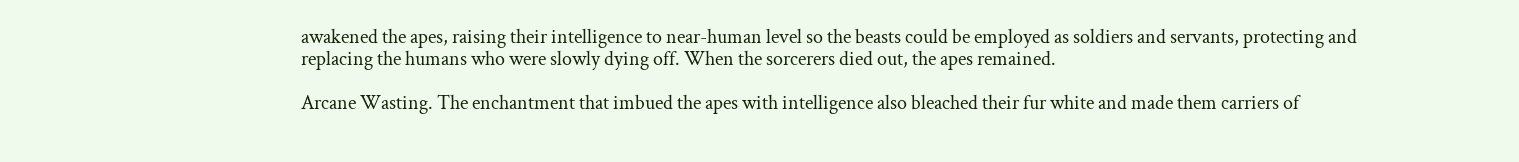awakened the apes, raising their intelligence to near-human level so the beasts could be employed as soldiers and servants, protecting and replacing the humans who were slowly dying off. When the sorcerers died out, the apes remained.

Arcane Wasting. The enchantment that imbued the apes with intelligence also bleached their fur white and made them carriers of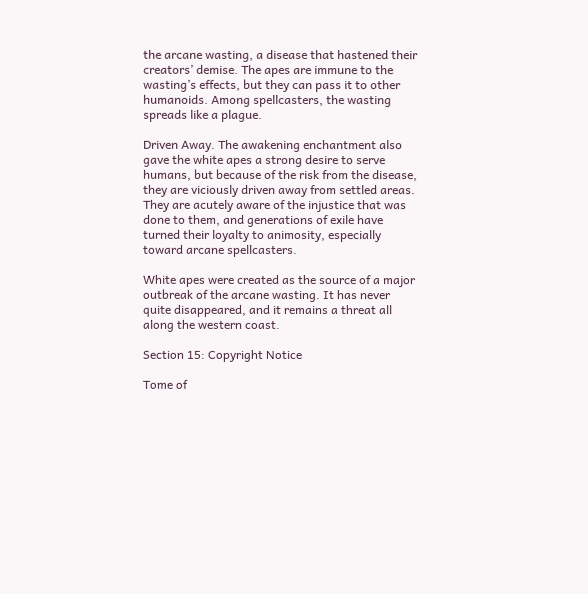the arcane wasting, a disease that hastened their creators’ demise. The apes are immune to the wasting’s effects, but they can pass it to other humanoids. Among spellcasters, the wasting spreads like a plague.

Driven Away. The awakening enchantment also gave the white apes a strong desire to serve humans, but because of the risk from the disease, they are viciously driven away from settled areas. They are acutely aware of the injustice that was done to them, and generations of exile have turned their loyalty to animosity, especially toward arcane spellcasters.

White apes were created as the source of a major outbreak of the arcane wasting. It has never quite disappeared, and it remains a threat all along the western coast.

Section 15: Copyright Notice

Tome of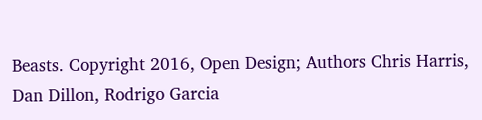Beasts. Copyright 2016, Open Design; Authors Chris Harris, Dan Dillon, Rodrigo Garcia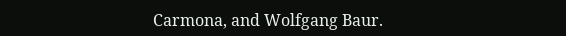Carmona, and Wolfgang Baur.